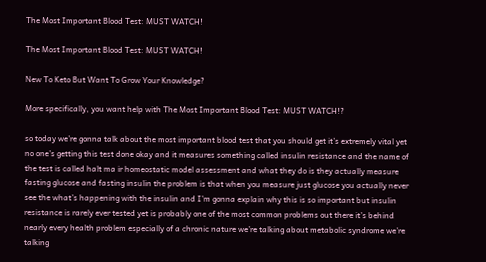The Most Important Blood Test: MUST WATCH!

The Most Important Blood Test: MUST WATCH!

New To Keto But Want To Grow Your Knowledge?

More specifically, you want help with The Most Important Blood Test: MUST WATCH!?

so today we’re gonna talk about the most important blood test that you should get it’s extremely vital yet no one’s getting this test done okay and it measures something called insulin resistance and the name of the test is called halt ma ir homeostatic model assessment and what they do is they actually measure fasting glucose and fasting insulin the problem is that when you measure just glucose you actually never see the what’s happening with the insulin and I’m gonna explain why this is so important but insulin resistance is rarely ever tested yet is probably one of the most common problems out there it’s behind nearly every health problem especially of a chronic nature we’re talking about metabolic syndrome we’re talking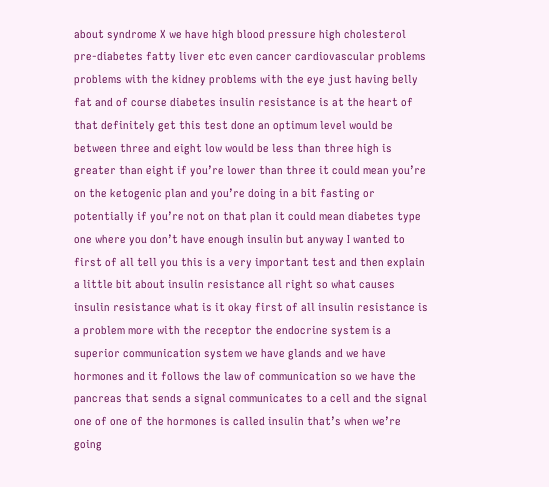about syndrome X we have high blood pressure high cholesterol pre-diabetes fatty liver etc even cancer cardiovascular problems problems with the kidney problems with the eye just having belly fat and of course diabetes insulin resistance is at the heart of that definitely get this test done an optimum level would be between three and eight low would be less than three high is greater than eight if you’re lower than three it could mean you’re on the ketogenic plan and you’re doing in a bit fasting or potentially if you’re not on that plan it could mean diabetes type one where you don’t have enough insulin but anyway I wanted to first of all tell you this is a very important test and then explain a little bit about insulin resistance all right so what causes insulin resistance what is it okay first of all insulin resistance is a problem more with the receptor the endocrine system is a superior communication system we have glands and we have hormones and it follows the law of communication so we have the pancreas that sends a signal communicates to a cell and the signal one of one of the hormones is called insulin that’s when we’re going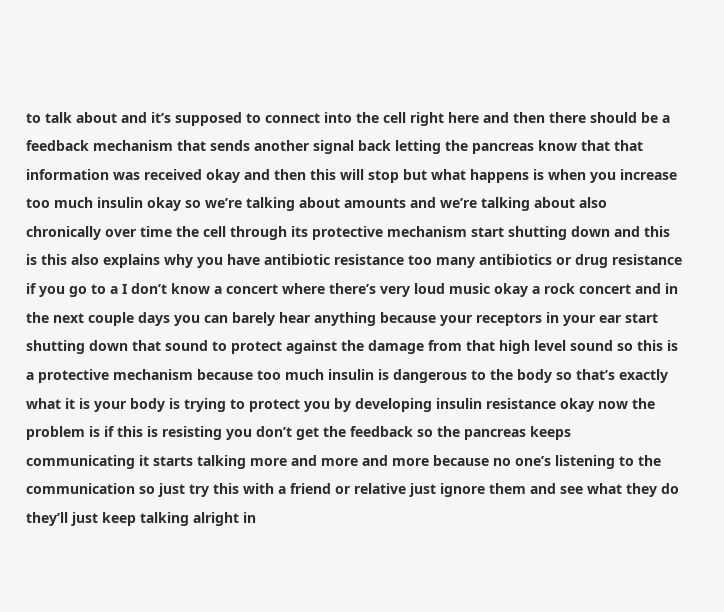to talk about and it’s supposed to connect into the cell right here and then there should be a feedback mechanism that sends another signal back letting the pancreas know that that information was received okay and then this will stop but what happens is when you increase too much insulin okay so we’re talking about amounts and we’re talking about also chronically over time the cell through its protective mechanism start shutting down and this is this also explains why you have antibiotic resistance too many antibiotics or drug resistance if you go to a I don’t know a concert where there’s very loud music okay a rock concert and in the next couple days you can barely hear anything because your receptors in your ear start shutting down that sound to protect against the damage from that high level sound so this is a protective mechanism because too much insulin is dangerous to the body so that’s exactly what it is your body is trying to protect you by developing insulin resistance okay now the problem is if this is resisting you don’t get the feedback so the pancreas keeps communicating it starts talking more and more and more because no one’s listening to the communication so just try this with a friend or relative just ignore them and see what they do they’ll just keep talking alright in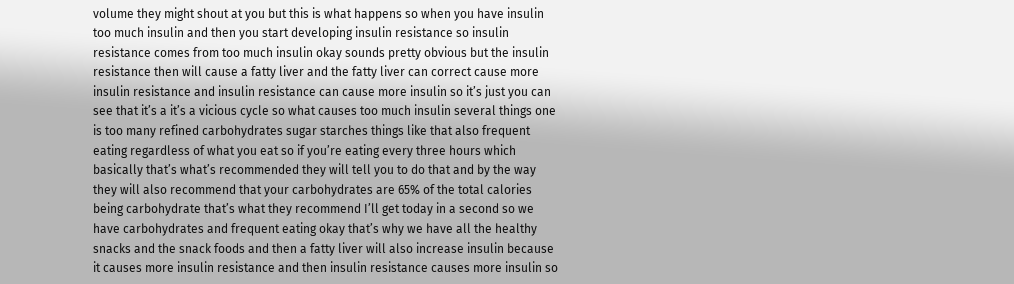volume they might shout at you but this is what happens so when you have insulin too much insulin and then you start developing insulin resistance so insulin resistance comes from too much insulin okay sounds pretty obvious but the insulin resistance then will cause a fatty liver and the fatty liver can correct cause more insulin resistance and insulin resistance can cause more insulin so it’s just you can see that it’s a it’s a vicious cycle so what causes too much insulin several things one is too many refined carbohydrates sugar starches things like that also frequent eating regardless of what you eat so if you’re eating every three hours which basically that’s what’s recommended they will tell you to do that and by the way they will also recommend that your carbohydrates are 65% of the total calories being carbohydrate that’s what they recommend I’ll get today in a second so we have carbohydrates and frequent eating okay that’s why we have all the healthy snacks and the snack foods and then a fatty liver will also increase insulin because it causes more insulin resistance and then insulin resistance causes more insulin so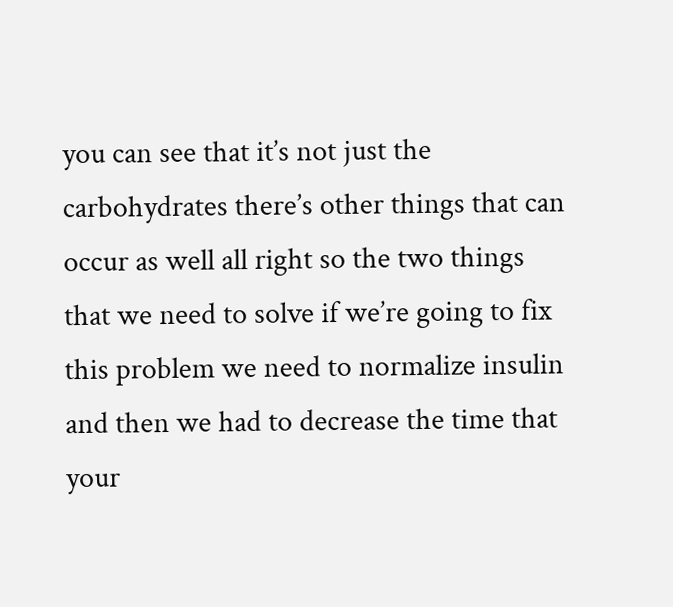you can see that it’s not just the carbohydrates there’s other things that can occur as well all right so the two things that we need to solve if we’re going to fix this problem we need to normalize insulin and then we had to decrease the time that your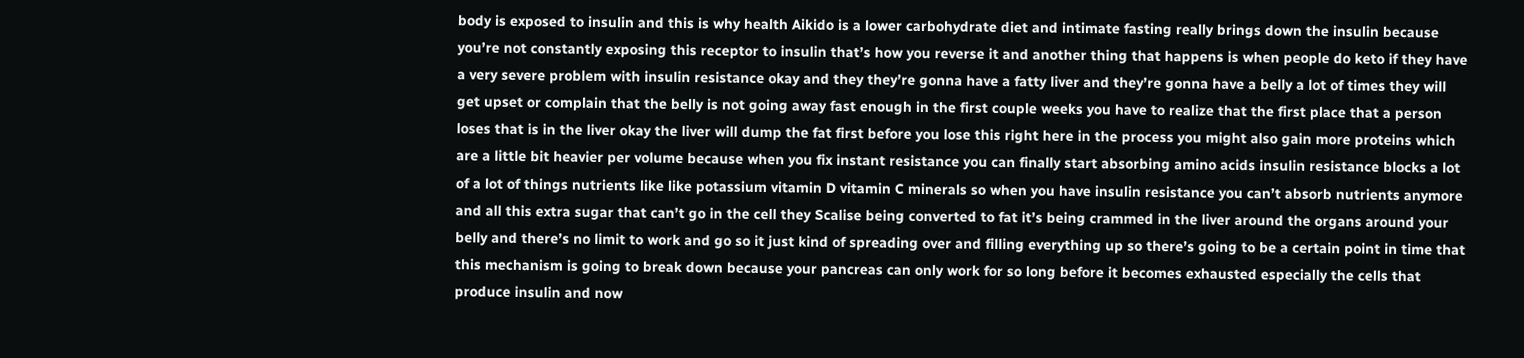body is exposed to insulin and this is why health Aikido is a lower carbohydrate diet and intimate fasting really brings down the insulin because you’re not constantly exposing this receptor to insulin that’s how you reverse it and another thing that happens is when people do keto if they have a very severe problem with insulin resistance okay and they they’re gonna have a fatty liver and they’re gonna have a belly a lot of times they will get upset or complain that the belly is not going away fast enough in the first couple weeks you have to realize that the first place that a person loses that is in the liver okay the liver will dump the fat first before you lose this right here in the process you might also gain more proteins which are a little bit heavier per volume because when you fix instant resistance you can finally start absorbing amino acids insulin resistance blocks a lot of a lot of things nutrients like like potassium vitamin D vitamin C minerals so when you have insulin resistance you can’t absorb nutrients anymore and all this extra sugar that can’t go in the cell they Scalise being converted to fat it’s being crammed in the liver around the organs around your belly and there’s no limit to work and go so it just kind of spreading over and filling everything up so there’s going to be a certain point in time that this mechanism is going to break down because your pancreas can only work for so long before it becomes exhausted especially the cells that produce insulin and now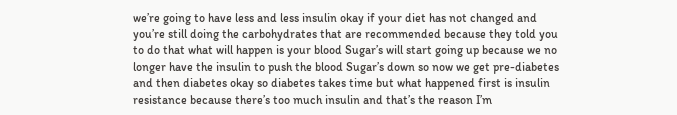we’re going to have less and less insulin okay if your diet has not changed and you’re still doing the carbohydrates that are recommended because they told you to do that what will happen is your blood Sugar’s will start going up because we no longer have the insulin to push the blood Sugar’s down so now we get pre-diabetes and then diabetes okay so diabetes takes time but what happened first is insulin resistance because there’s too much insulin and that’s the reason I’m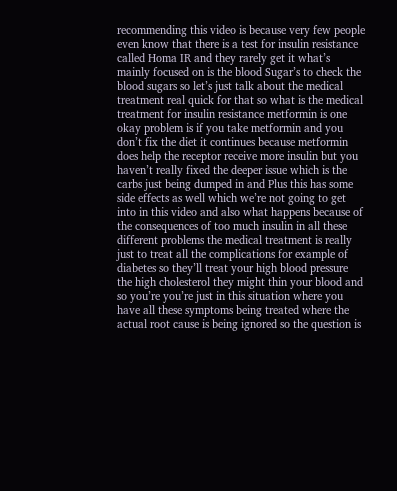recommending this video is because very few people even know that there is a test for insulin resistance called Homa IR and they rarely get it what’s mainly focused on is the blood Sugar’s to check the blood sugars so let’s just talk about the medical treatment real quick for that so what is the medical treatment for insulin resistance metformin is one okay problem is if you take metformin and you don’t fix the diet it continues because metformin does help the receptor receive more insulin but you haven’t really fixed the deeper issue which is the carbs just being dumped in and Plus this has some side effects as well which we’re not going to get into in this video and also what happens because of the consequences of too much insulin in all these different problems the medical treatment is really just to treat all the complications for example of diabetes so they’ll treat your high blood pressure the high cholesterol they might thin your blood and so you’re you’re just in this situation where you have all these symptoms being treated where the actual root cause is being ignored so the question is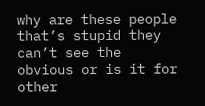why are these people that’s stupid they can’t see the obvious or is it for other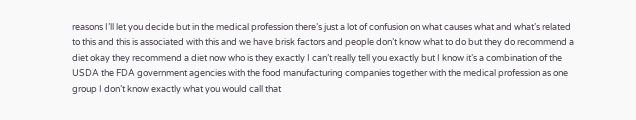reasons I’ll let you decide but in the medical profession there’s just a lot of confusion on what causes what and what’s related to this and this is associated with this and we have brisk factors and people don’t know what to do but they do recommend a diet okay they recommend a diet now who is they exactly I can’t really tell you exactly but I know it’s a combination of the USDA the FDA government agencies with the food manufacturing companies together with the medical profession as one group I don’t know exactly what you would call that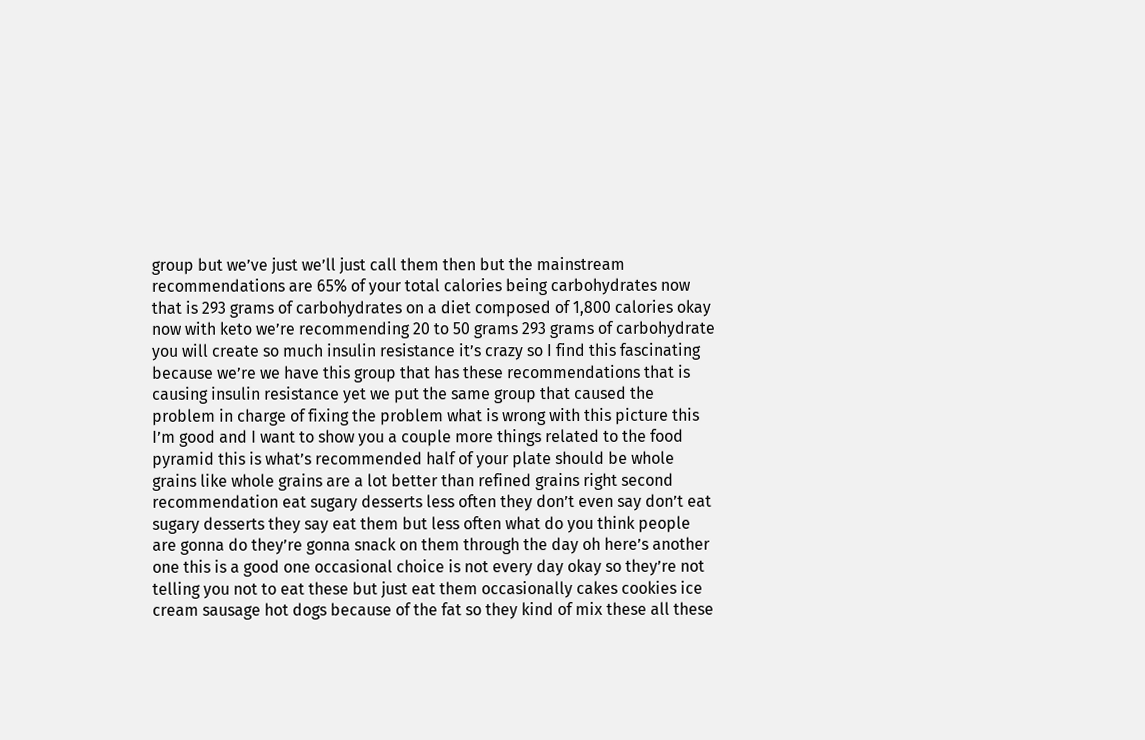group but we’ve just we’ll just call them then but the mainstream recommendations are 65% of your total calories being carbohydrates now that is 293 grams of carbohydrates on a diet composed of 1,800 calories okay now with keto we’re recommending 20 to 50 grams 293 grams of carbohydrate you will create so much insulin resistance it’s crazy so I find this fascinating because we’re we have this group that has these recommendations that is causing insulin resistance yet we put the same group that caused the problem in charge of fixing the problem what is wrong with this picture this I’m good and I want to show you a couple more things related to the food pyramid this is what’s recommended half of your plate should be whole grains like whole grains are a lot better than refined grains right second recommendation eat sugary desserts less often they don’t even say don’t eat sugary desserts they say eat them but less often what do you think people are gonna do they’re gonna snack on them through the day oh here’s another one this is a good one occasional choice is not every day okay so they’re not telling you not to eat these but just eat them occasionally cakes cookies ice cream sausage hot dogs because of the fat so they kind of mix these all these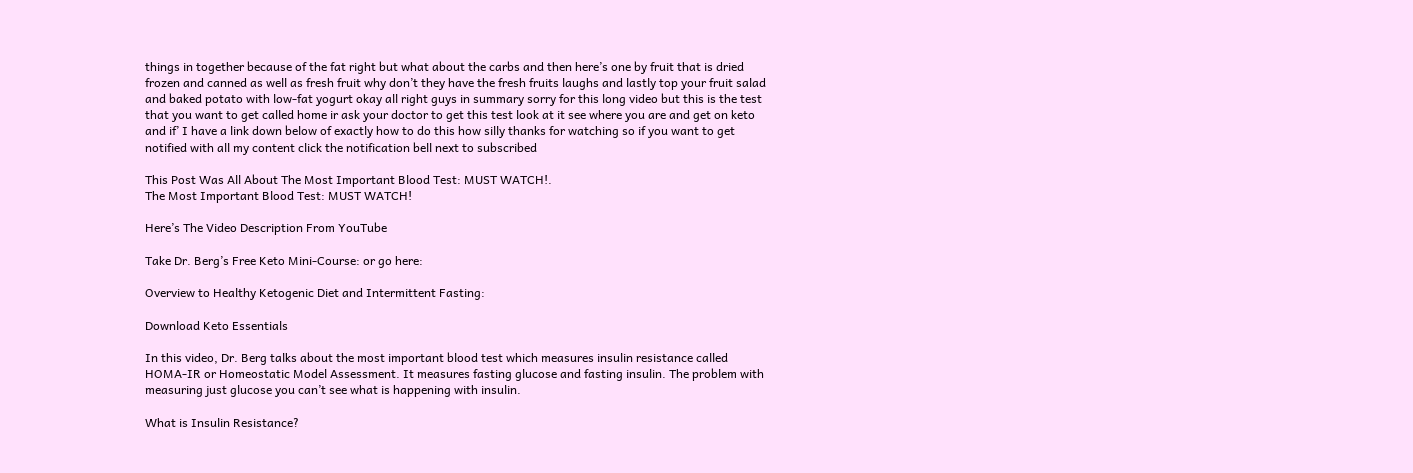things in together because of the fat right but what about the carbs and then here’s one by fruit that is dried frozen and canned as well as fresh fruit why don’t they have the fresh fruits laughs and lastly top your fruit salad and baked potato with low-fat yogurt okay all right guys in summary sorry for this long video but this is the test that you want to get called home ir ask your doctor to get this test look at it see where you are and get on keto and if’ I have a link down below of exactly how to do this how silly thanks for watching so if you want to get notified with all my content click the notification bell next to subscribed

This Post Was All About The Most Important Blood Test: MUST WATCH!.
The Most Important Blood Test: MUST WATCH!

Here’s The Video Description From YouTube

Take Dr. Berg’s Free Keto Mini-Course: or go here:

Overview to Healthy Ketogenic Diet and Intermittent Fasting:

Download Keto Essentials

In this video, Dr. Berg talks about the most important blood test which measures insulin resistance called HOMA-IR or Homeostatic Model Assessment. It measures fasting glucose and fasting insulin. The problem with measuring just glucose you can’t see what is happening with insulin.

What is Insulin Resistance?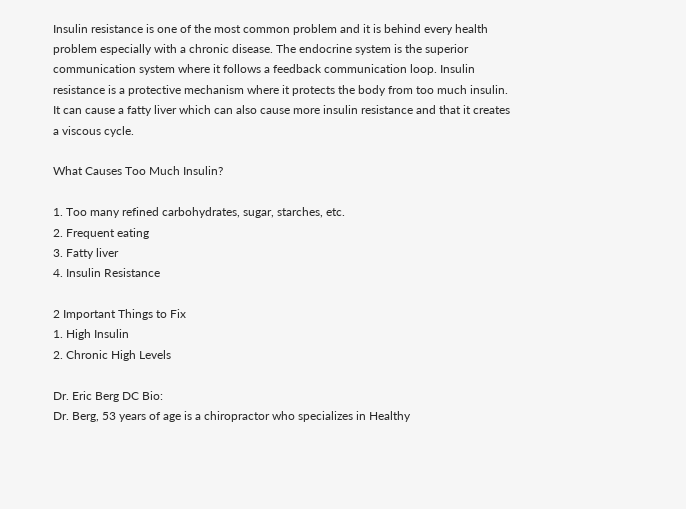Insulin resistance is one of the most common problem and it is behind every health problem especially with a chronic disease. The endocrine system is the superior communication system where it follows a feedback communication loop. Insulin resistance is a protective mechanism where it protects the body from too much insulin. It can cause a fatty liver which can also cause more insulin resistance and that it creates a viscous cycle.

What Causes Too Much Insulin?

1. Too many refined carbohydrates, sugar, starches, etc.
2. Frequent eating
3. Fatty liver
4. Insulin Resistance

2 Important Things to Fix
1. High Insulin
2. Chronic High Levels

Dr. Eric Berg DC Bio:
Dr. Berg, 53 years of age is a chiropractor who specializes in Healthy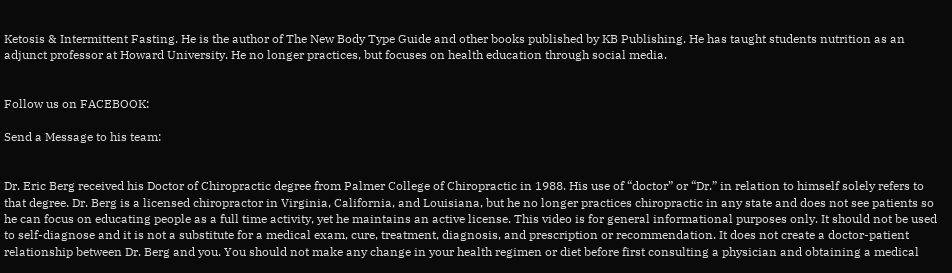Ketosis & Intermittent Fasting. He is the author of The New Body Type Guide and other books published by KB Publishing. He has taught students nutrition as an adjunct professor at Howard University. He no longer practices, but focuses on health education through social media.


Follow us on FACEBOOK:

Send a Message to his team:


Dr. Eric Berg received his Doctor of Chiropractic degree from Palmer College of Chiropractic in 1988. His use of “doctor” or “Dr.” in relation to himself solely refers to that degree. Dr. Berg is a licensed chiropractor in Virginia, California, and Louisiana, but he no longer practices chiropractic in any state and does not see patients so he can focus on educating people as a full time activity, yet he maintains an active license. This video is for general informational purposes only. It should not be used to self-diagnose and it is not a substitute for a medical exam, cure, treatment, diagnosis, and prescription or recommendation. It does not create a doctor-patient relationship between Dr. Berg and you. You should not make any change in your health regimen or diet before first consulting a physician and obtaining a medical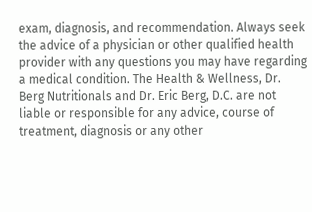exam, diagnosis, and recommendation. Always seek the advice of a physician or other qualified health provider with any questions you may have regarding a medical condition. The Health & Wellness, Dr. Berg Nutritionals and Dr. Eric Berg, D.C. are not liable or responsible for any advice, course of treatment, diagnosis or any other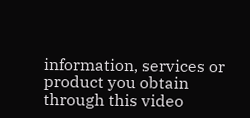information, services or product you obtain through this video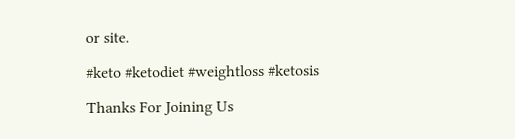or site.

#keto #ketodiet #weightloss #ketosis

Thanks For Joining Us